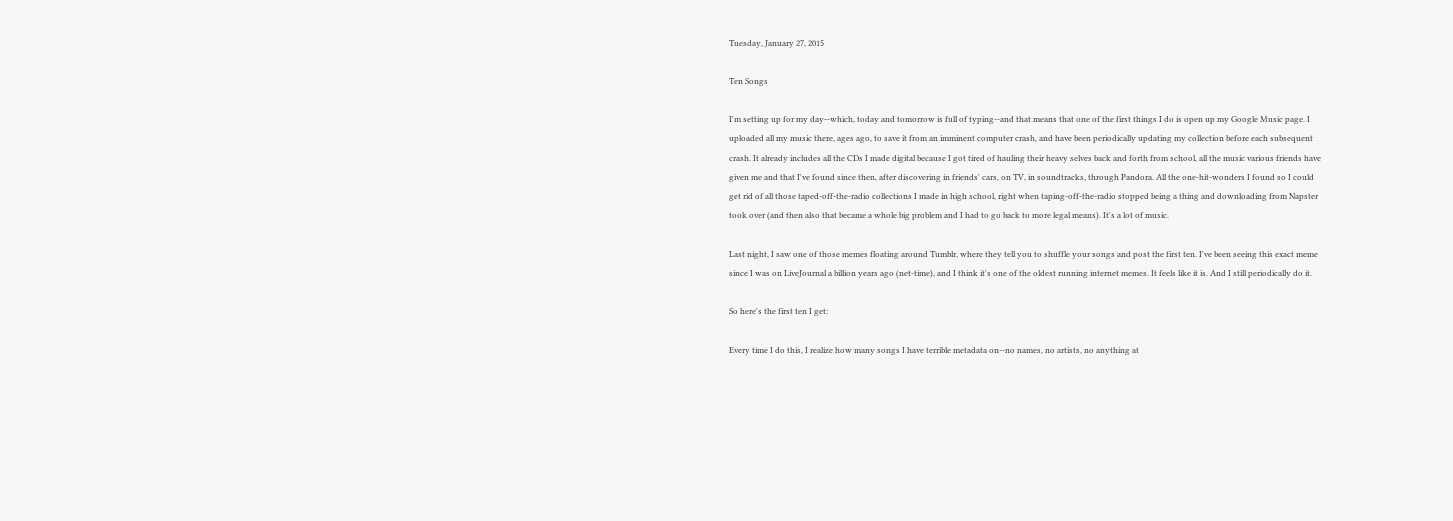Tuesday, January 27, 2015

Ten Songs

I'm setting up for my day--which, today and tomorrow is full of typing--and that means that one of the first things I do is open up my Google Music page. I uploaded all my music there, ages ago, to save it from an imminent computer crash, and have been periodically updating my collection before each subsequent crash. It already includes all the CDs I made digital because I got tired of hauling their heavy selves back and forth from school, all the music various friends have given me and that I've found since then, after discovering in friends' cars, on TV, in soundtracks, through Pandora. All the one-hit-wonders I found so I could get rid of all those taped-off-the-radio collections I made in high school, right when taping-off-the-radio stopped being a thing and downloading from Napster took over (and then also that became a whole big problem and I had to go back to more legal means). It's a lot of music.

Last night, I saw one of those memes floating around Tumblr, where they tell you to shuffle your songs and post the first ten. I've been seeing this exact meme since I was on LiveJournal a billion years ago (net-time), and I think it's one of the oldest running internet memes. It feels like it is. And I still periodically do it.

So here's the first ten I get:

Every time I do this, I realize how many songs I have terrible metadata on--no names, no artists, no anything at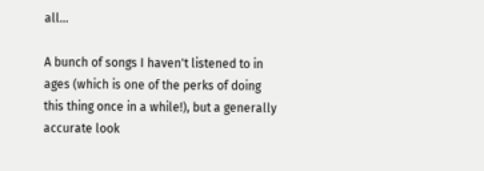all...

A bunch of songs I haven't listened to in ages (which is one of the perks of doing this thing once in a while!), but a generally accurate look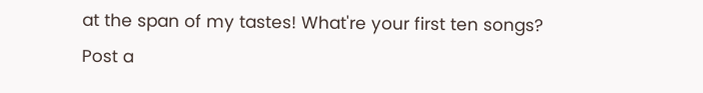at the span of my tastes! What're your first ten songs?
Post a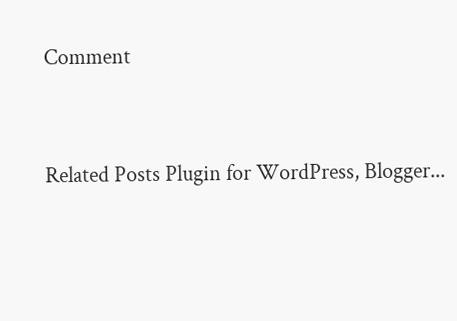Comment


Related Posts Plugin for WordPress, Blogger...